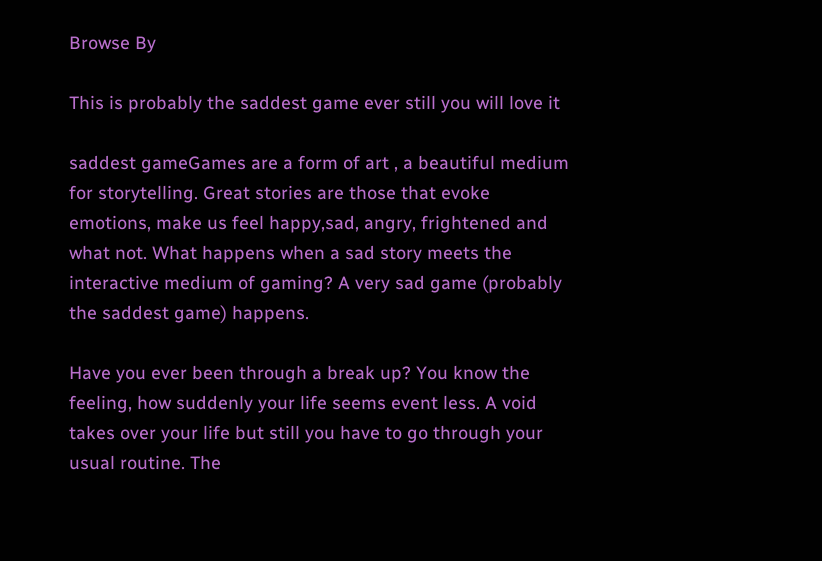Browse By

This is probably the saddest game ever still you will love it

saddest gameGames are a form of art , a beautiful medium for storytelling. Great stories are those that evoke emotions, make us feel happy,sad, angry, frightened and what not. What happens when a sad story meets the interactive medium of gaming? A very sad game (probably the saddest game) happens.

Have you ever been through a break up? You know the feeling, how suddenly your life seems event less. A void takes over your life but still you have to go through your usual routine. The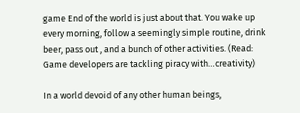game End of the world is just about that. You wake up every morning, follow a seemingly simple routine, drink beer, pass out , and a bunch of other activities. (Read: Game developers are tackling piracy with…creativity)

In a world devoid of any other human beings,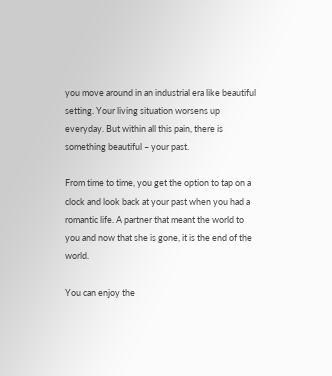you move around in an industrial era like beautiful setting. Your living situation worsens up everyday. But within all this pain, there is something beautiful – your past.

From time to time, you get the option to tap on a clock and look back at your past when you had a romantic life. A partner that meant the world to you and now that she is gone, it is the end of the world.

You can enjoy the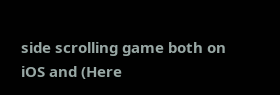side scrolling game both on iOS and (Here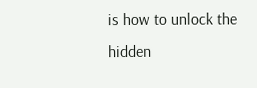is how to unlock the hidden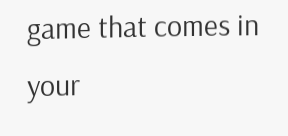game that comes in your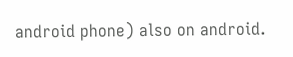android phone) also on android.